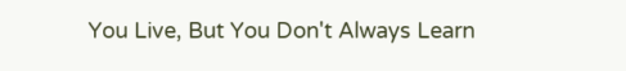You Live, But You Don't Always Learn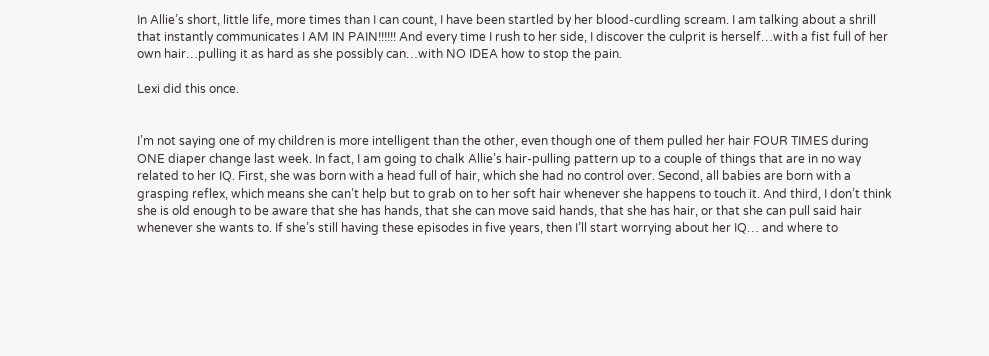In Allie’s short, little life, more times than I can count, I have been startled by her blood-curdling scream. I am talking about a shrill that instantly communicates I AM IN PAIN!!!!!! And every time I rush to her side, I discover the culprit is herself…with a fist full of her own hair…pulling it as hard as she possibly can…with NO IDEA how to stop the pain.

Lexi did this once.


I’m not saying one of my children is more intelligent than the other, even though one of them pulled her hair FOUR TIMES during ONE diaper change last week. In fact, I am going to chalk Allie’s hair-pulling pattern up to a couple of things that are in no way related to her IQ. First, she was born with a head full of hair, which she had no control over. Second, all babies are born with a grasping reflex, which means she can’t help but to grab on to her soft hair whenever she happens to touch it. And third, I don’t think she is old enough to be aware that she has hands, that she can move said hands, that she has hair, or that she can pull said hair whenever she wants to. If she’s still having these episodes in five years, then I’ll start worrying about her IQ… and where to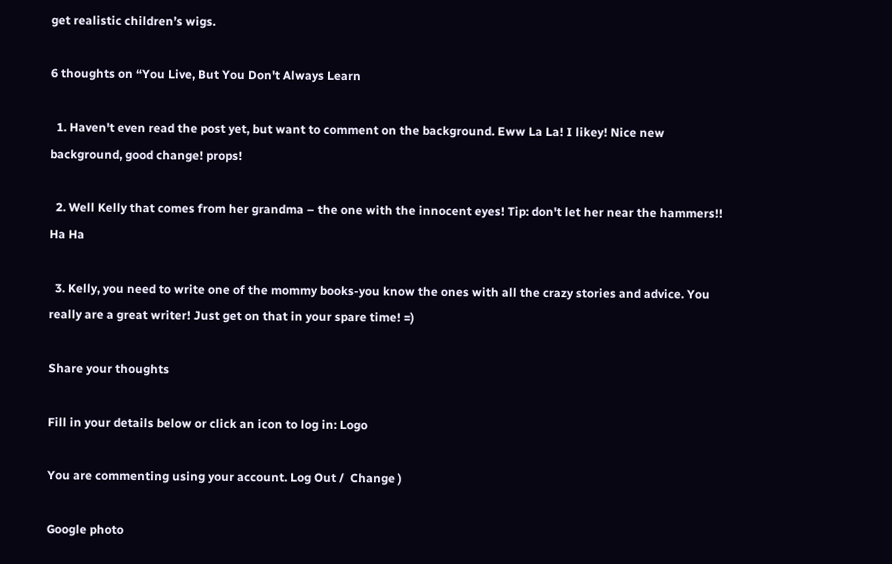get realistic children’s wigs.

6 thoughts on “You Live, But You Don't Always Learn

  1. Haven't even read the post yet, but want to comment on the background. Eww La La! I likey! Nice new background, good change! props!

  2. Well Kelly that comes from her grandma – the one with the innocent eyes! Tip: don't let her near the hammers!! Ha Ha

  3. Kelly, you need to write one of the mommy books-you know the ones with all the crazy stories and advice. You really are a great writer! Just get on that in your spare time! =)

Share your thoughts

Fill in your details below or click an icon to log in: Logo

You are commenting using your account. Log Out /  Change )

Google photo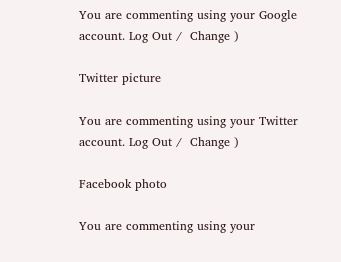You are commenting using your Google account. Log Out /  Change )

Twitter picture

You are commenting using your Twitter account. Log Out /  Change )

Facebook photo

You are commenting using your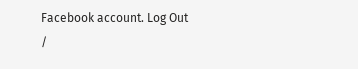Facebook account. Log Out /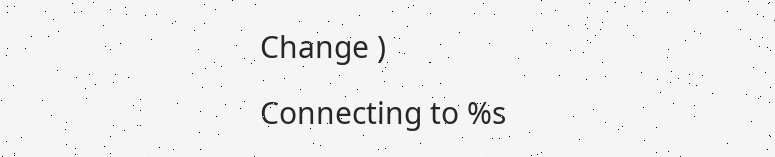Change )

Connecting to %s